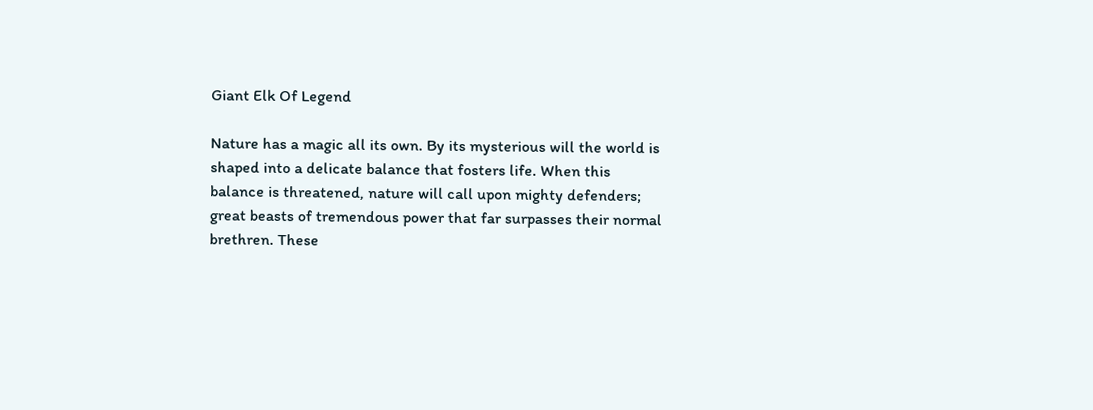Giant Elk Of Legend

Nature has a magic all its own. By its mysterious will the world is shaped into a delicate balance that fosters life. When this balance is threatened, nature will call upon mighty defenders; great beasts of tremendous power that far surpasses their normal brethren. These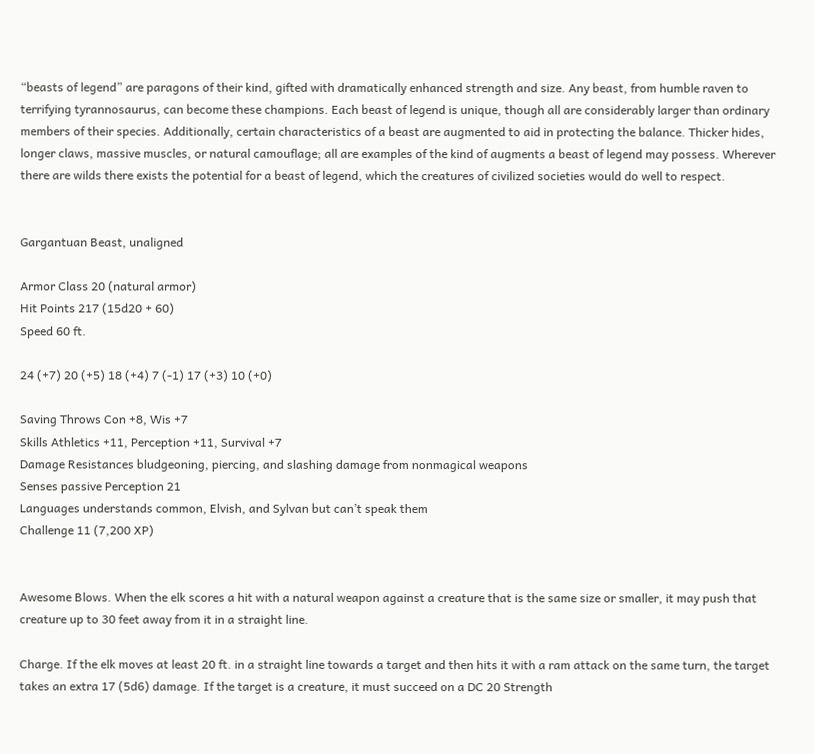“beasts of legend” are paragons of their kind, gifted with dramatically enhanced strength and size. Any beast, from humble raven to terrifying tyrannosaurus, can become these champions. Each beast of legend is unique, though all are considerably larger than ordinary members of their species. Additionally, certain characteristics of a beast are augmented to aid in protecting the balance. Thicker hides, longer claws, massive muscles, or natural camouflage; all are examples of the kind of augments a beast of legend may possess. Wherever there are wilds there exists the potential for a beast of legend, which the creatures of civilized societies would do well to respect.


Gargantuan Beast, unaligned

Armor Class 20 (natural armor)
Hit Points 217 (15d20 + 60)
Speed 60 ft.

24 (+7) 20 (+5) 18 (+4) 7 (-1) 17 (+3) 10 (+0)

Saving Throws Con +8, Wis +7
Skills Athletics +11, Perception +11, Survival +7
Damage Resistances bludgeoning, piercing, and slashing damage from nonmagical weapons
Senses passive Perception 21
Languages understands common, Elvish, and Sylvan but can’t speak them
Challenge 11 (7,200 XP)


Awesome Blows. When the elk scores a hit with a natural weapon against a creature that is the same size or smaller, it may push that creature up to 30 feet away from it in a straight line.

Charge. If the elk moves at least 20 ft. in a straight line towards a target and then hits it with a ram attack on the same turn, the target takes an extra 17 (5d6) damage. If the target is a creature, it must succeed on a DC 20 Strength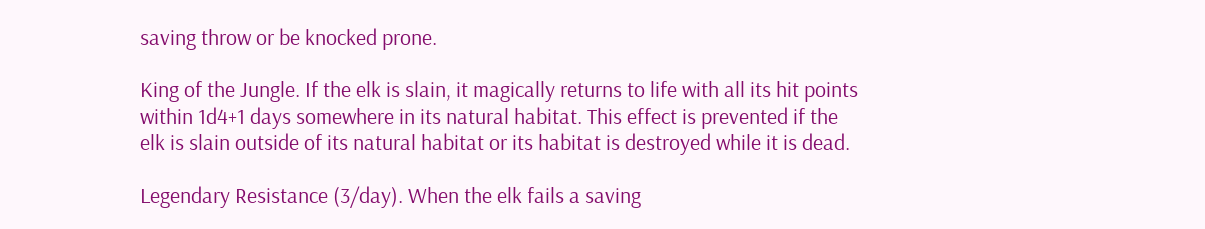saving throw or be knocked prone.

King of the Jungle. If the elk is slain, it magically returns to life with all its hit points within 1d4+1 days somewhere in its natural habitat. This effect is prevented if the elk is slain outside of its natural habitat or its habitat is destroyed while it is dead.

Legendary Resistance (3/day). When the elk fails a saving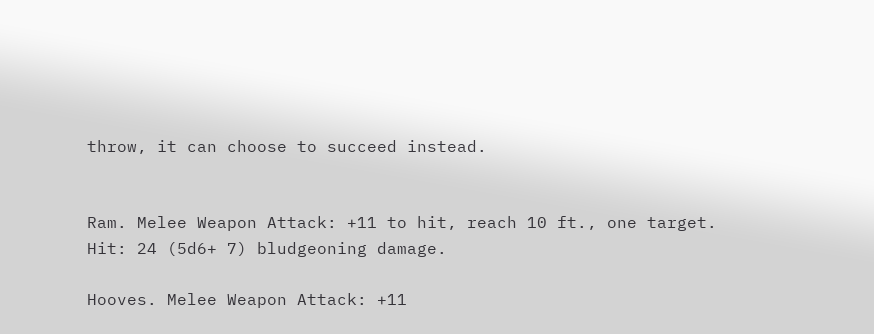throw, it can choose to succeed instead.


Ram. Melee Weapon Attack: +11 to hit, reach 10 ft., one target. Hit: 24 (5d6+ 7) bludgeoning damage.

Hooves. Melee Weapon Attack: +11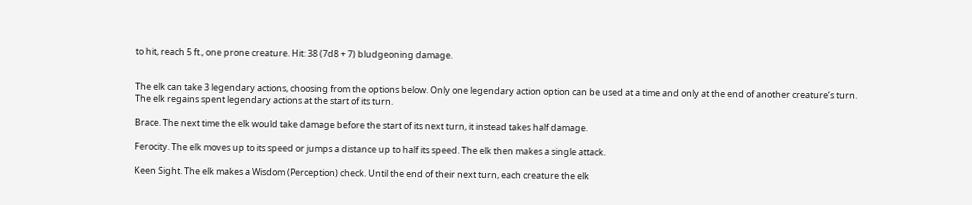to hit, reach 5 ft., one prone creature. Hit: 38 (7d8 + 7) bludgeoning damage.


The elk can take 3 legendary actions, choosing from the options below. Only one legendary action option can be used at a time and only at the end of another creature’s turn. The elk regains spent legendary actions at the start of its turn.

Brace. The next time the elk would take damage before the start of its next turn, it instead takes half damage.

Ferocity. The elk moves up to its speed or jumps a distance up to half its speed. The elk then makes a single attack.

Keen Sight. The elk makes a Wisdom (Perception) check. Until the end of their next turn, each creature the elk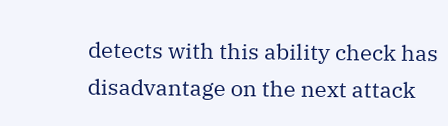detects with this ability check has disadvantage on the next attack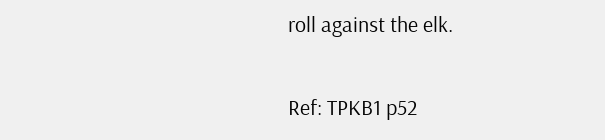roll against the elk.

Ref: TPKB1 p52